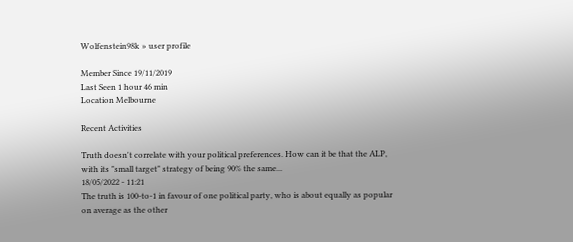Wolfenstein98k » user profile

Member Since 19/11/2019
Last Seen 1 hour 46 min
Location Melbourne

Recent Activities

Truth doesn't correlate with your political preferences. How can it be that the ALP, with its "small target" strategy of being 90% the same...
18/05/2022 - 11:21
The truth is 100-to-1 in favour of one political party, who is about equally as popular on average as the other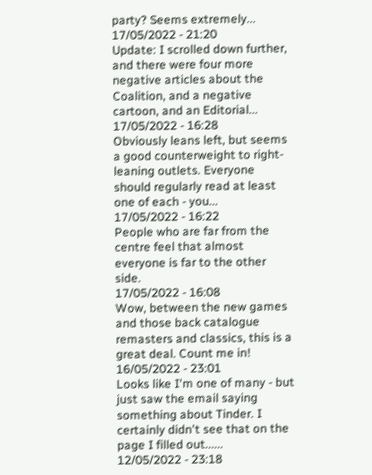party? Seems extremely...
17/05/2022 - 21:20
Update: I scrolled down further, and there were four more negative articles about the Coalition, and a negative cartoon, and an Editorial...
17/05/2022 - 16:28
Obviously leans left, but seems a good counterweight to right-leaning outlets. Everyone should regularly read at least one of each - you...
17/05/2022 - 16:22
People who are far from the centre feel that almost everyone is far to the other side.
17/05/2022 - 16:08
Wow, between the new games and those back catalogue remasters and classics, this is a great deal. Count me in!
16/05/2022 - 23:01
Looks like I'm one of many - but just saw the email saying something about Tinder. I certainly didn't see that on the page I filled out......
12/05/2022 - 23:18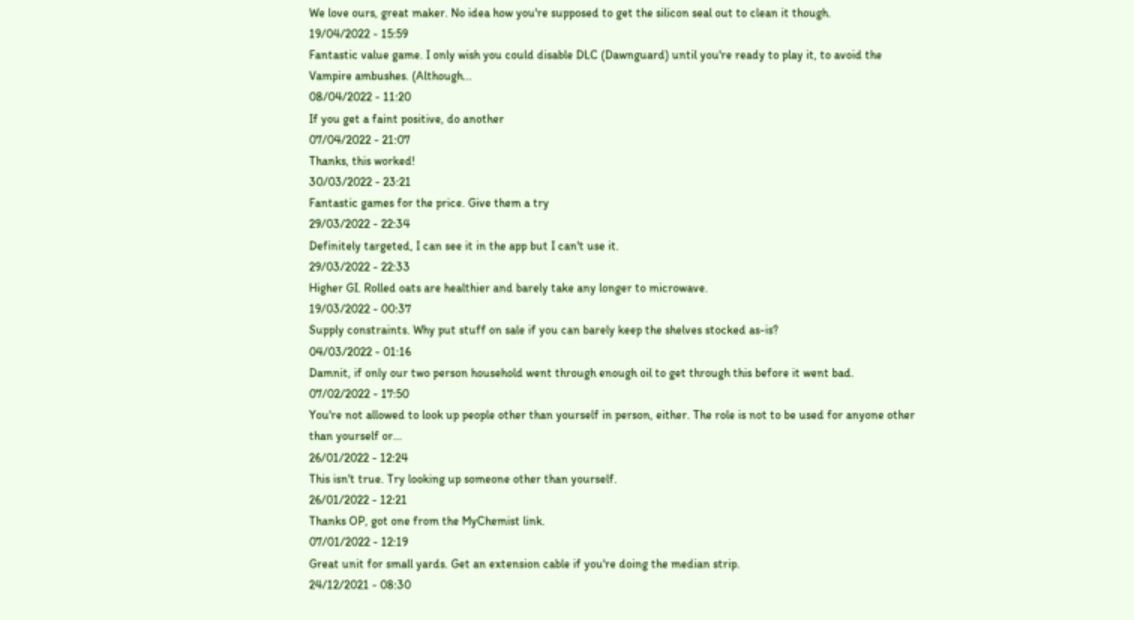We love ours, great maker. No idea how you're supposed to get the silicon seal out to clean it though.
19/04/2022 - 15:59
Fantastic value game. I only wish you could disable DLC (Dawnguard) until you're ready to play it, to avoid the Vampire ambushes. (Although...
08/04/2022 - 11:20
If you get a faint positive, do another
07/04/2022 - 21:07
Thanks, this worked!
30/03/2022 - 23:21
Fantastic games for the price. Give them a try
29/03/2022 - 22:34
Definitely targeted, I can see it in the app but I can't use it.
29/03/2022 - 22:33
Higher GI. Rolled oats are healthier and barely take any longer to microwave.
19/03/2022 - 00:37
Supply constraints. Why put stuff on sale if you can barely keep the shelves stocked as-is?
04/03/2022 - 01:16
Damnit, if only our two person household went through enough oil to get through this before it went bad.
07/02/2022 - 17:50
You're not allowed to look up people other than yourself in person, either. The role is not to be used for anyone other than yourself or...
26/01/2022 - 12:24
This isn't true. Try looking up someone other than yourself.
26/01/2022 - 12:21
Thanks OP, got one from the MyChemist link.
07/01/2022 - 12:19
Great unit for small yards. Get an extension cable if you're doing the median strip.
24/12/2021 - 08:30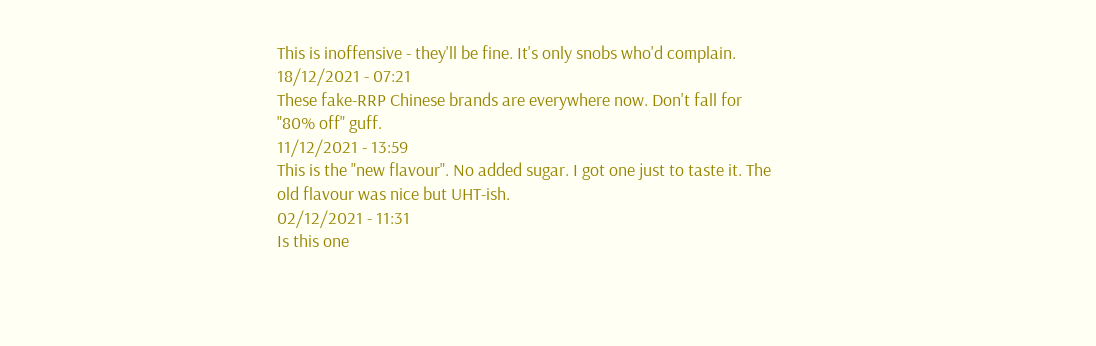This is inoffensive - they'll be fine. It's only snobs who'd complain.
18/12/2021 - 07:21
These fake-RRP Chinese brands are everywhere now. Don't fall for "80% off" guff.
11/12/2021 - 13:59
This is the "new flavour". No added sugar. I got one just to taste it. The old flavour was nice but UHT-ish.
02/12/2021 - 11:31
Is this one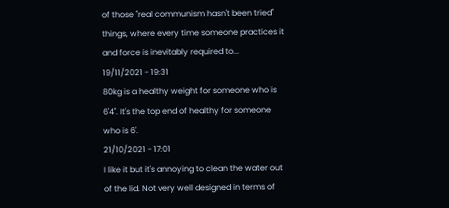of those "real communism hasn't been tried" things, where every time someone practices it and force is inevitably required to...
19/11/2021 - 19:31
80kg is a healthy weight for someone who is 6'4". It's the top end of healthy for someone who is 6'.
21/10/2021 - 17:01
I like it but it's annoying to clean the water out of the lid. Not very well designed in terms of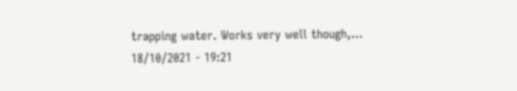trapping water. Works very well though,...
18/10/2021 - 19:21